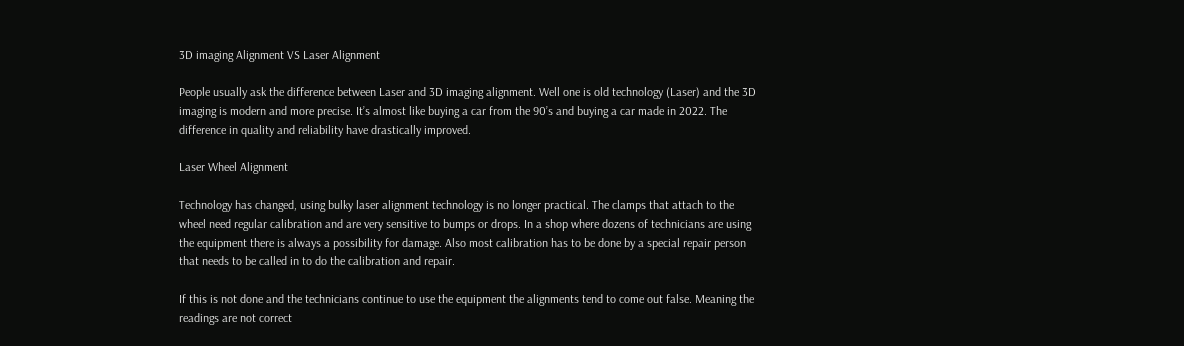3D imaging Alignment VS Laser Alignment

People usually ask the difference between Laser and 3D imaging alignment. Well one is old technology (Laser) and the 3D imaging is modern and more precise. It’s almost like buying a car from the 90’s and buying a car made in 2022. The difference in quality and reliability have drastically improved.

Laser Wheel Alignment

Technology has changed, using bulky laser alignment technology is no longer practical. The clamps that attach to the wheel need regular calibration and are very sensitive to bumps or drops. In a shop where dozens of technicians are using the equipment there is always a possibility for damage. Also most calibration has to be done by a special repair person that needs to be called in to do the calibration and repair.

If this is not done and the technicians continue to use the equipment the alignments tend to come out false. Meaning the readings are not correct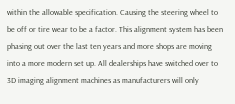within the allowable specification. Causing the steering wheel to be off or tire wear to be a factor. This alignment system has been phasing out over the last ten years and more shops are moving into a more modern set up. All dealerships have switched over to 3D imaging alignment machines as manufacturers will only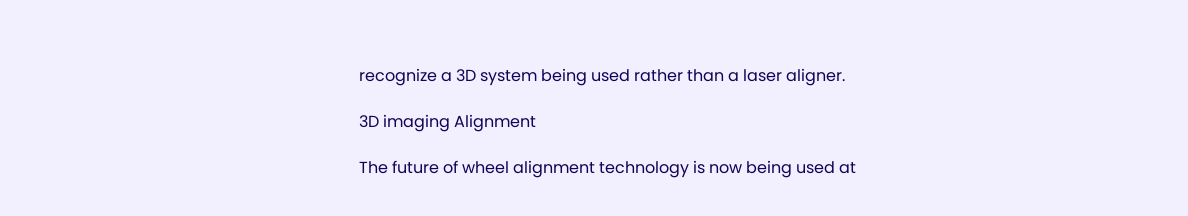recognize a 3D system being used rather than a laser aligner.

3D imaging Alignment

The future of wheel alignment technology is now being used at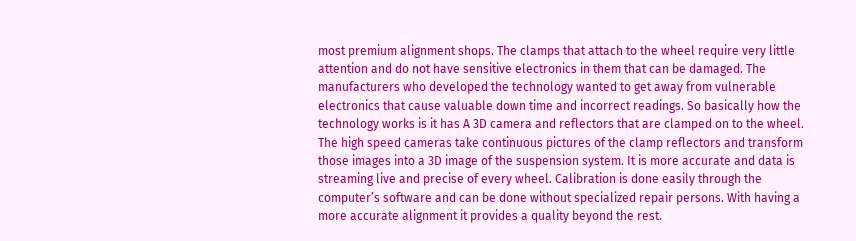most premium alignment shops. The clamps that attach to the wheel require very little attention and do not have sensitive electronics in them that can be damaged. The manufacturers who developed the technology wanted to get away from vulnerable electronics that cause valuable down time and incorrect readings. So basically how the technology works is it has A 3D camera and reflectors that are clamped on to the wheel. The high speed cameras take continuous pictures of the clamp reflectors and transform those images into a 3D image of the suspension system. It is more accurate and data is streaming live and precise of every wheel. Calibration is done easily through the computer’s software and can be done without specialized repair persons. With having a more accurate alignment it provides a quality beyond the rest.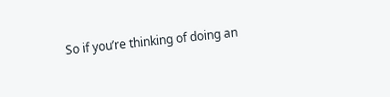So if you’re thinking of doing an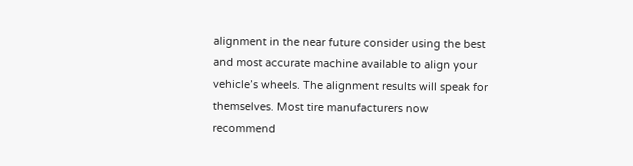alignment in the near future consider using the best and most accurate machine available to align your vehicle’s wheels. The alignment results will speak for themselves. Most tire manufacturers now recommend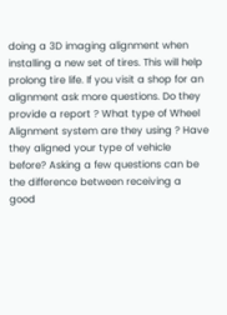doing a 3D imaging alignment when installing a new set of tires. This will help prolong tire life. If you visit a shop for an alignment ask more questions. Do they provide a report ? What type of Wheel Alignment system are they using ? Have they aligned your type of vehicle before? Asking a few questions can be the difference between receiving a good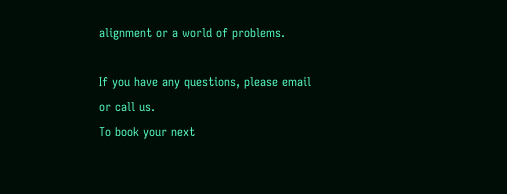alignment or a world of problems.

If you have any questions, please email or call us.
To book your next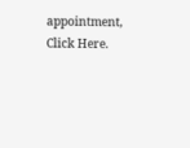appointment, Click Here.